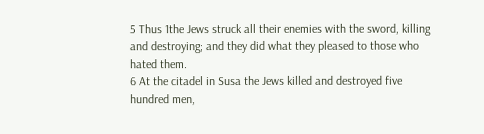5 Thus 1the Jews struck all their enemies with the sword, killing and destroying; and they did what they pleased to those who hated them.
6 At the citadel in Susa the Jews killed and destroyed five hundred men,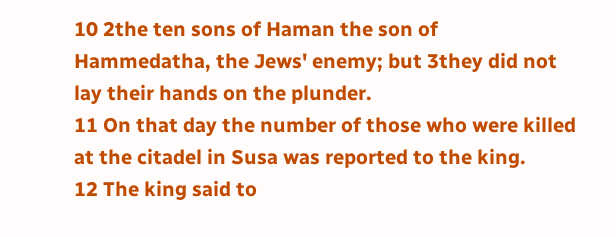10 2the ten sons of Haman the son of Hammedatha, the Jews' enemy; but 3they did not lay their hands on the plunder.
11 On that day the number of those who were killed at the citadel in Susa was reported to the king.
12 The king said to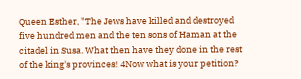Queen Esther, "The Jews have killed and destroyed five hundred men and the ten sons of Haman at the citadel in Susa. What then have they done in the rest of the king's provinces! 4Now what is your petition?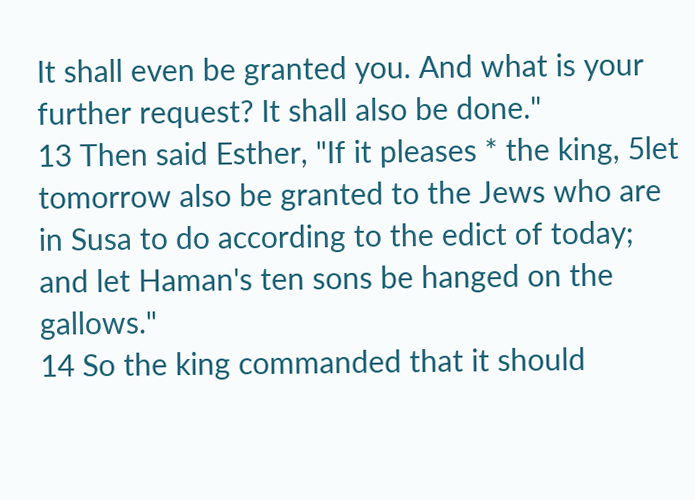It shall even be granted you. And what is your further request? It shall also be done."
13 Then said Esther, "If it pleases * the king, 5let tomorrow also be granted to the Jews who are in Susa to do according to the edict of today; and let Haman's ten sons be hanged on the gallows."
14 So the king commanded that it should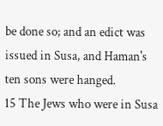be done so; and an edict was issued in Susa, and Haman's ten sons were hanged.
15 The Jews who were in Susa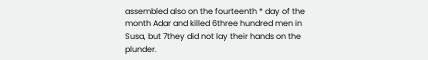assembled also on the fourteenth * day of the month Adar and killed 6three hundred men in Susa, but 7they did not lay their hands on the plunder.